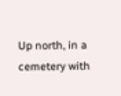Up north, in a cemetery with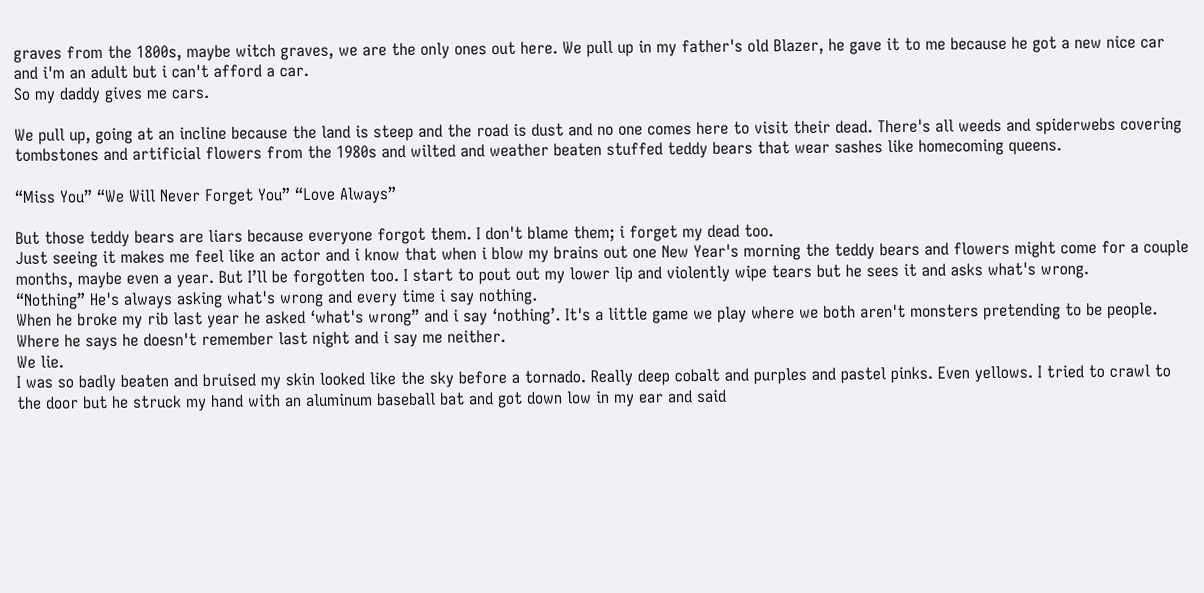graves from the 1800s, maybe witch graves, we are the only ones out here. We pull up in my father's old Blazer, he gave it to me because he got a new nice car and i'm an adult but i can't afford a car.
So my daddy gives me cars.

We pull up, going at an incline because the land is steep and the road is dust and no one comes here to visit their dead. There's all weeds and spiderwebs covering tombstones and artificial flowers from the 1980s and wilted and weather beaten stuffed teddy bears that wear sashes like homecoming queens.

“Miss You” “We Will Never Forget You” “Love Always”

But those teddy bears are liars because everyone forgot them. I don't blame them; i forget my dead too.
Just seeing it makes me feel like an actor and i know that when i blow my brains out one New Year's morning the teddy bears and flowers might come for a couple months, maybe even a year. But I’ll be forgotten too. I start to pout out my lower lip and violently wipe tears but he sees it and asks what's wrong.
“Nothing” He's always asking what's wrong and every time i say nothing.
When he broke my rib last year he asked ‘what's wrong” and i say ‘nothing’. It's a little game we play where we both aren't monsters pretending to be people. Where he says he doesn't remember last night and i say me neither.
We lie.
I was so badly beaten and bruised my skin looked like the sky before a tornado. Really deep cobalt and purples and pastel pinks. Even yellows. I tried to crawl to the door but he struck my hand with an aluminum baseball bat and got down low in my ear and said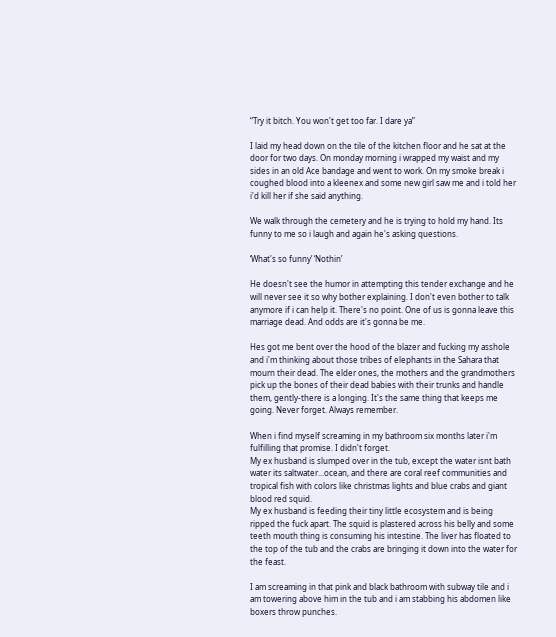“Try it bitch. You won't get too far. I dare ya”

I laid my head down on the tile of the kitchen floor and he sat at the door for two days. On monday morning i wrapped my waist and my sides in an old Ace bandage and went to work. On my smoke break i coughed blood into a kleenex and some new girl saw me and i told her i'd kill her if she said anything.

We walk through the cemetery and he is trying to hold my hand. Its funny to me so i laugh and again he's asking questions.

‘What's so funny’ ‘Nothin’

He doesn't see the humor in attempting this tender exchange and he will never see it so why bother explaining. I don't even bother to talk anymore if i can help it. There's no point. One of us is gonna leave this marriage dead. And odds are it's gonna be me.

Hes got me bent over the hood of the blazer and fucking my asshole and i'm thinking about those tribes of elephants in the Sahara that mourn their dead. The elder ones, the mothers and the grandmothers pick up the bones of their dead babies with their trunks and handle them, gently-there is a longing. It's the same thing that keeps me going. Never forget. Always remember.

When i find myself screaming in my bathroom six months later i'm fulfilling that promise. I didn't forget.
My ex husband is slumped over in the tub, except the water isnt bath water its saltwater...ocean, and there are coral reef communities and tropical fish with colors like christmas lights and blue crabs and giant blood red squid.
My ex husband is feeding their tiny little ecosystem and is being ripped the fuck apart. The squid is plastered across his belly and some teeth mouth thing is consuming his intestine. The liver has floated to the top of the tub and the crabs are bringing it down into the water for the feast.

I am screaming in that pink and black bathroom with subway tile and i am towering above him in the tub and i am stabbing his abdomen like boxers throw punches.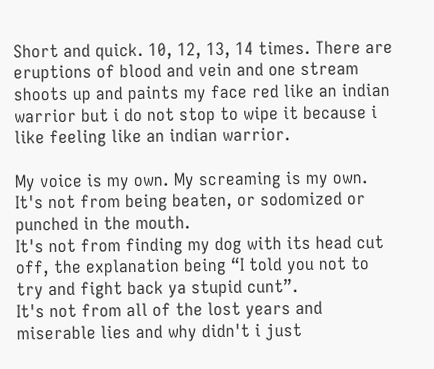Short and quick. 10, 12, 13, 14 times. There are eruptions of blood and vein and one stream shoots up and paints my face red like an indian warrior but i do not stop to wipe it because i like feeling like an indian warrior.

My voice is my own. My screaming is my own. It's not from being beaten, or sodomized or punched in the mouth.
It's not from finding my dog with its head cut off, the explanation being “I told you not to try and fight back ya stupid cunt”.
It's not from all of the lost years and miserable lies and why didn't i just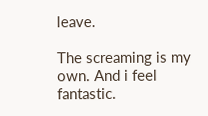leave.

The screaming is my own. And i feel fantastic.